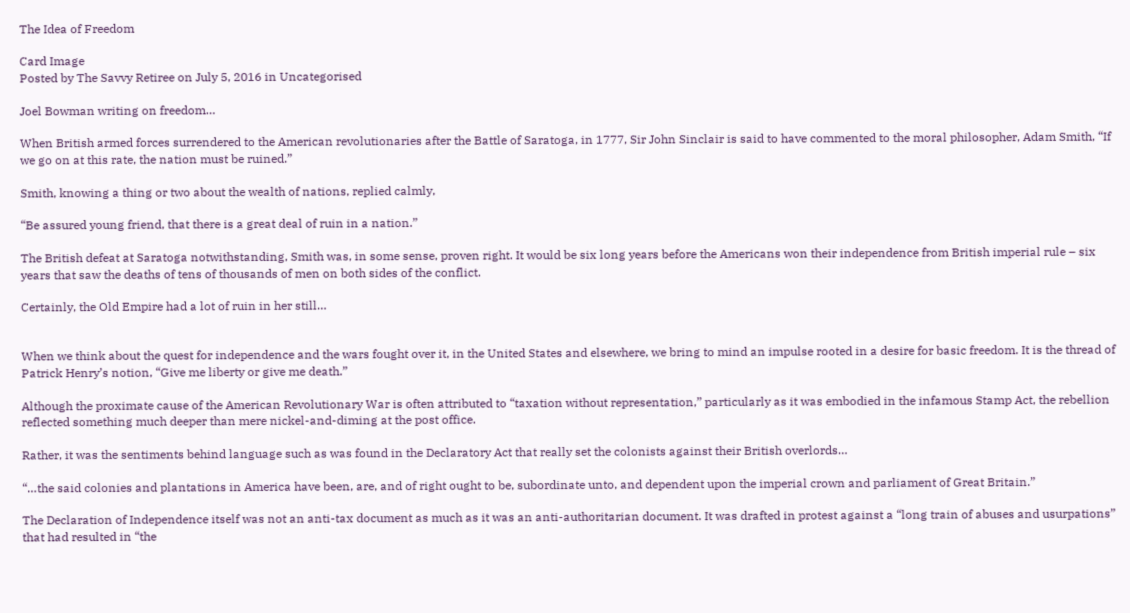The Idea of Freedom

Card Image
Posted by The Savvy Retiree on July 5, 2016 in Uncategorised

Joel Bowman writing on freedom…

When British armed forces surrendered to the American revolutionaries after the Battle of Saratoga, in 1777, Sir John Sinclair is said to have commented to the moral philosopher, Adam Smith, “If we go on at this rate, the nation must be ruined.”

Smith, knowing a thing or two about the wealth of nations, replied calmly,

“Be assured young friend, that there is a great deal of ruin in a nation.”

The British defeat at Saratoga notwithstanding, Smith was, in some sense, proven right. It would be six long years before the Americans won their independence from British imperial rule – six years that saw the deaths of tens of thousands of men on both sides of the conflict.

Certainly, the Old Empire had a lot of ruin in her still…


When we think about the quest for independence and the wars fought over it, in the United States and elsewhere, we bring to mind an impulse rooted in a desire for basic freedom. It is the thread of Patrick Henry’s notion, “Give me liberty or give me death.”

Although the proximate cause of the American Revolutionary War is often attributed to “taxation without representation,” particularly as it was embodied in the infamous Stamp Act, the rebellion reflected something much deeper than mere nickel-and-diming at the post office.

Rather, it was the sentiments behind language such as was found in the Declaratory Act that really set the colonists against their British overlords…

“…the said colonies and plantations in America have been, are, and of right ought to be, subordinate unto, and dependent upon the imperial crown and parliament of Great Britain.”

The Declaration of Independence itself was not an anti-tax document as much as it was an anti-authoritarian document. It was drafted in protest against a “long train of abuses and usurpations” that had resulted in “the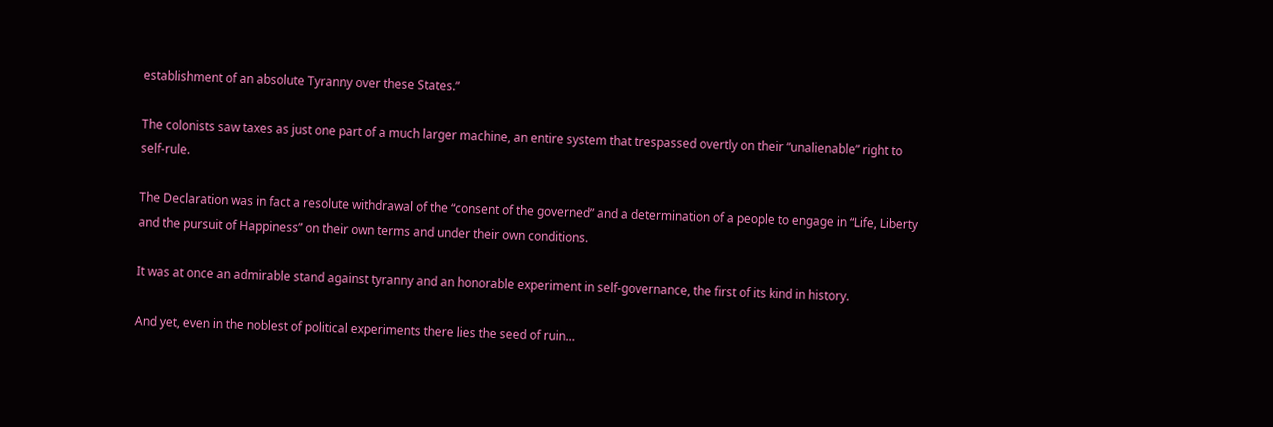establishment of an absolute Tyranny over these States.”

The colonists saw taxes as just one part of a much larger machine, an entire system that trespassed overtly on their “unalienable” right to self-rule.

The Declaration was in fact a resolute withdrawal of the “consent of the governed” and a determination of a people to engage in “Life, Liberty and the pursuit of Happiness” on their own terms and under their own conditions.

It was at once an admirable stand against tyranny and an honorable experiment in self-governance, the first of its kind in history.

And yet, even in the noblest of political experiments there lies the seed of ruin…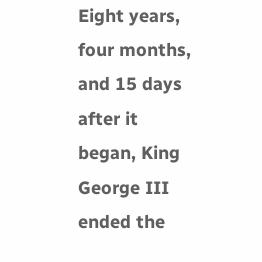Eight years, four months, and 15 days after it began, King George III ended the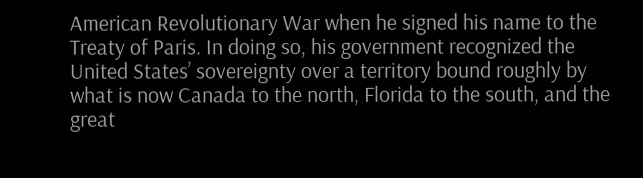American Revolutionary War when he signed his name to the Treaty of Paris. In doing so, his government recognized the United States’ sovereignty over a territory bound roughly by what is now Canada to the north, Florida to the south, and the great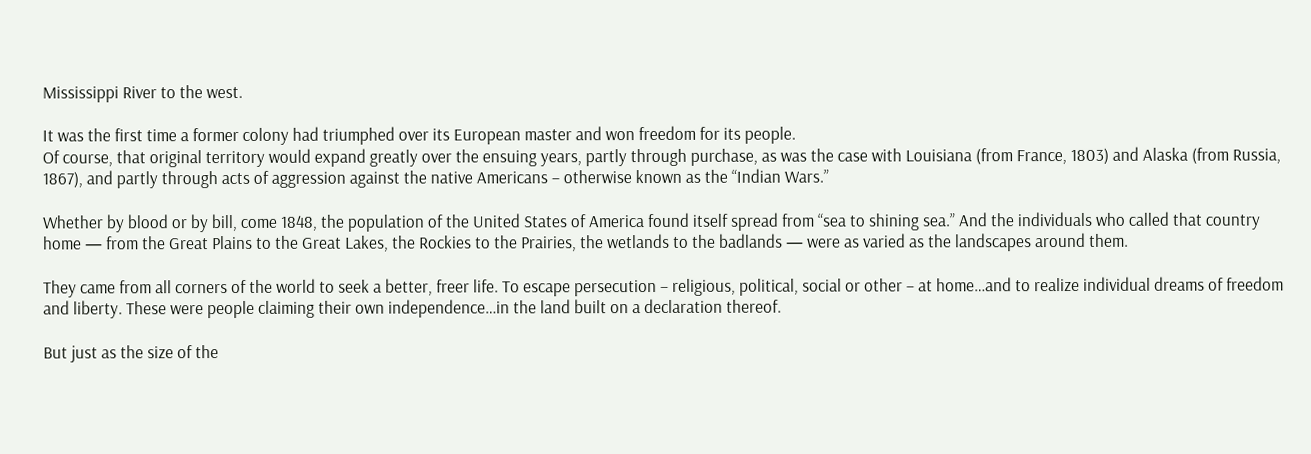Mississippi River to the west.

It was the first time a former colony had triumphed over its European master and won freedom for its people.
Of course, that original territory would expand greatly over the ensuing years, partly through purchase, as was the case with Louisiana (from France, 1803) and Alaska (from Russia, 1867), and partly through acts of aggression against the native Americans – otherwise known as the “Indian Wars.”

Whether by blood or by bill, come 1848, the population of the United States of America found itself spread from “sea to shining sea.” And the individuals who called that country home — from the Great Plains to the Great Lakes, the Rockies to the Prairies, the wetlands to the badlands — were as varied as the landscapes around them.

They came from all corners of the world to seek a better, freer life. To escape persecution – religious, political, social or other – at home…and to realize individual dreams of freedom and liberty. These were people claiming their own independence…in the land built on a declaration thereof.

But just as the size of the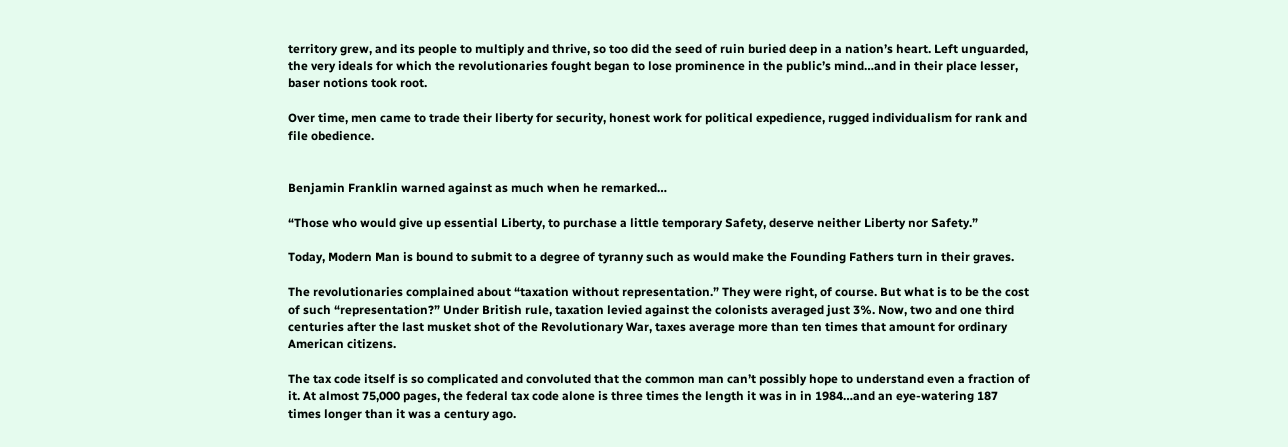territory grew, and its people to multiply and thrive, so too did the seed of ruin buried deep in a nation’s heart. Left unguarded, the very ideals for which the revolutionaries fought began to lose prominence in the public’s mind…and in their place lesser, baser notions took root.

Over time, men came to trade their liberty for security, honest work for political expedience, rugged individualism for rank and file obedience.


Benjamin Franklin warned against as much when he remarked…

“Those who would give up essential Liberty, to purchase a little temporary Safety, deserve neither Liberty nor Safety.”

Today, Modern Man is bound to submit to a degree of tyranny such as would make the Founding Fathers turn in their graves.

The revolutionaries complained about “taxation without representation.” They were right, of course. But what is to be the cost of such “representation?” Under British rule, taxation levied against the colonists averaged just 3%. Now, two and one third centuries after the last musket shot of the Revolutionary War, taxes average more than ten times that amount for ordinary American citizens.

The tax code itself is so complicated and convoluted that the common man can’t possibly hope to understand even a fraction of it. At almost 75,000 pages, the federal tax code alone is three times the length it was in in 1984…and an eye-watering 187 times longer than it was a century ago.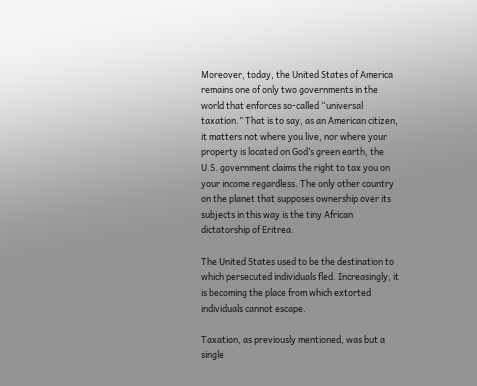Moreover, today, the United States of America remains one of only two governments in the world that enforces so-called “universal taxation.” That is to say, as an American citizen, it matters not where you live, nor where your property is located on God’s green earth, the U.S. government claims the right to tax you on your income regardless. The only other country on the planet that supposes ownership over its subjects in this way is the tiny African dictatorship of Eritrea.

The United States used to be the destination to which persecuted individuals fled. Increasingly, it is becoming the place from which extorted individuals cannot escape.

Taxation, as previously mentioned, was but a single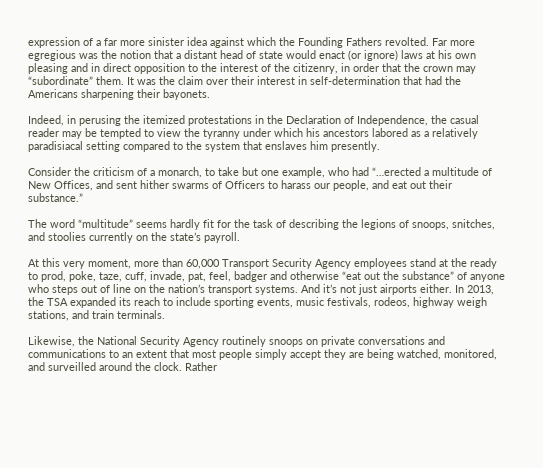expression of a far more sinister idea against which the Founding Fathers revolted. Far more egregious was the notion that a distant head of state would enact (or ignore) laws at his own pleasing and in direct opposition to the interest of the citizenry, in order that the crown may “subordinate” them. It was the claim over their interest in self-determination that had the Americans sharpening their bayonets.

Indeed, in perusing the itemized protestations in the Declaration of Independence, the casual reader may be tempted to view the tyranny under which his ancestors labored as a relatively paradisiacal setting compared to the system that enslaves him presently.

Consider the criticism of a monarch, to take but one example, who had “…erected a multitude of New Offices, and sent hither swarms of Officers to harass our people, and eat out their substance.”

The word “multitude” seems hardly fit for the task of describing the legions of snoops, snitches, and stoolies currently on the state’s payroll.

At this very moment, more than 60,000 Transport Security Agency employees stand at the ready to prod, poke, taze, cuff, invade, pat, feel, badger and otherwise “eat out the substance” of anyone who steps out of line on the nation’s transport systems. And it’s not just airports either. In 2013, the TSA expanded its reach to include sporting events, music festivals, rodeos, highway weigh stations, and train terminals.

Likewise, the National Security Agency routinely snoops on private conversations and communications to an extent that most people simply accept they are being watched, monitored, and surveilled around the clock. Rather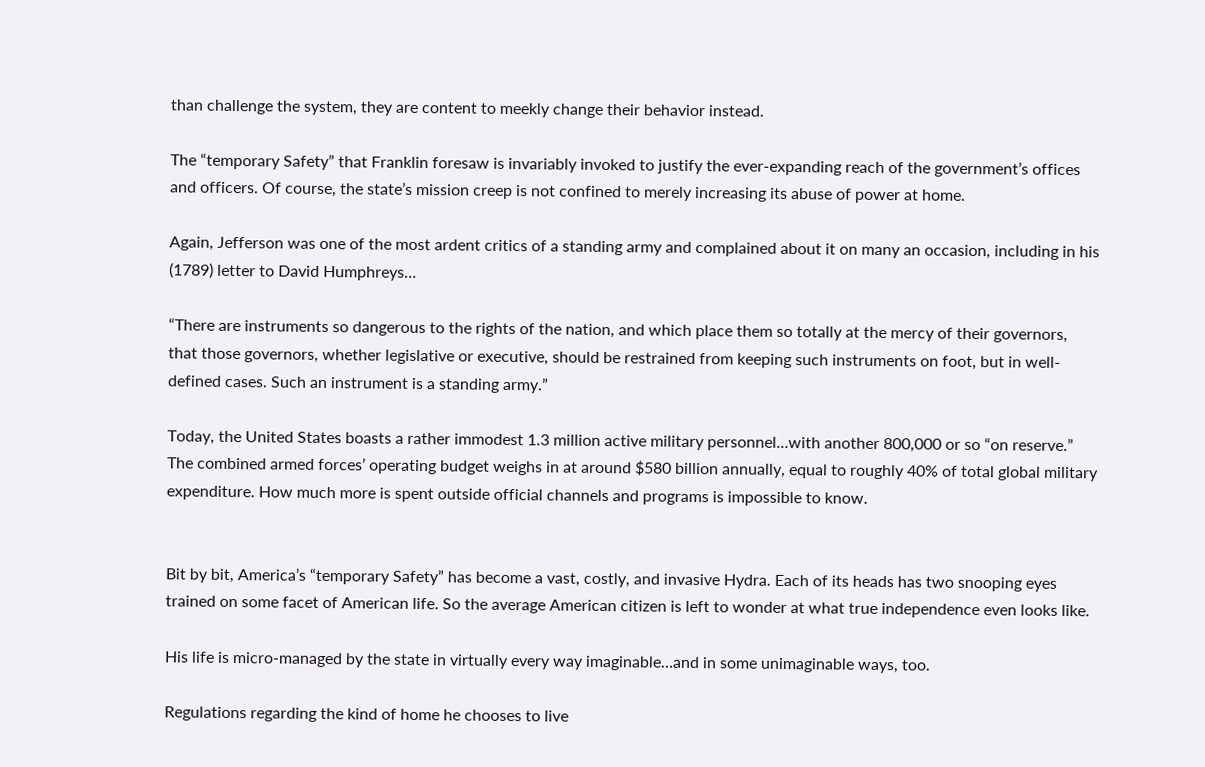than challenge the system, they are content to meekly change their behavior instead.

The “temporary Safety” that Franklin foresaw is invariably invoked to justify the ever-expanding reach of the government’s offices and officers. Of course, the state’s mission creep is not confined to merely increasing its abuse of power at home.

Again, Jefferson was one of the most ardent critics of a standing army and complained about it on many an occasion, including in his (1789) letter to David Humphreys…

“There are instruments so dangerous to the rights of the nation, and which place them so totally at the mercy of their governors, that those governors, whether legislative or executive, should be restrained from keeping such instruments on foot, but in well-defined cases. Such an instrument is a standing army.”

Today, the United States boasts a rather immodest 1.3 million active military personnel…with another 800,000 or so “on reserve.” The combined armed forces’ operating budget weighs in at around $580 billion annually, equal to roughly 40% of total global military expenditure. How much more is spent outside official channels and programs is impossible to know.


Bit by bit, America’s “temporary Safety” has become a vast, costly, and invasive Hydra. Each of its heads has two snooping eyes trained on some facet of American life. So the average American citizen is left to wonder at what true independence even looks like.

His life is micro-managed by the state in virtually every way imaginable…and in some unimaginable ways, too.

Regulations regarding the kind of home he chooses to live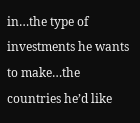in…the type of investments he wants to make…the countries he’d like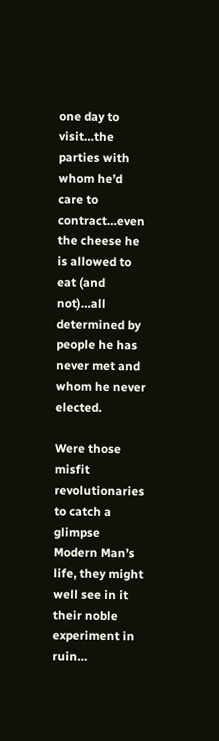one day to visit…the parties with whom he’d care to contract…even the cheese he is allowed to eat (and not)…all determined by people he has never met and whom he never elected.

Were those misfit revolutionaries to catch a glimpse Modern Man’s life, they might well see in it their noble experiment in ruin…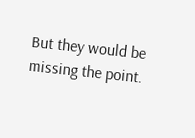But they would be missing the point.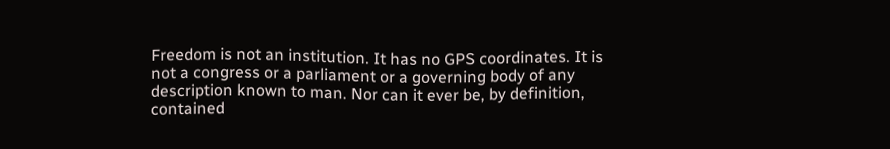Freedom is not an institution. It has no GPS coordinates. It is not a congress or a parliament or a governing body of any description known to man. Nor can it ever be, by definition, contained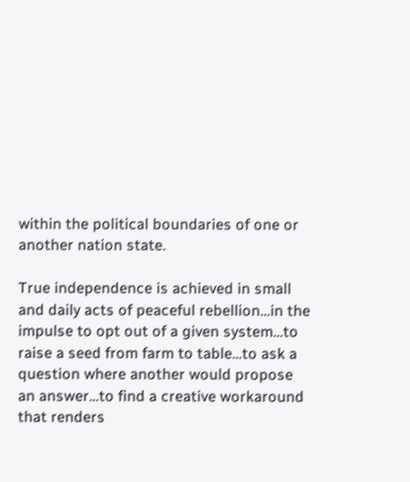within the political boundaries of one or another nation state.

True independence is achieved in small and daily acts of peaceful rebellion…in the impulse to opt out of a given system…to raise a seed from farm to table…to ask a question where another would propose an answer…to find a creative workaround that renders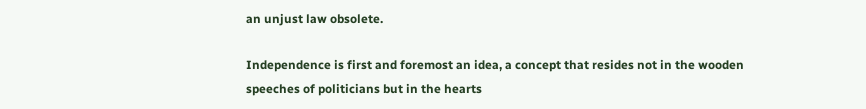an unjust law obsolete.

Independence is first and foremost an idea, a concept that resides not in the wooden speeches of politicians but in the hearts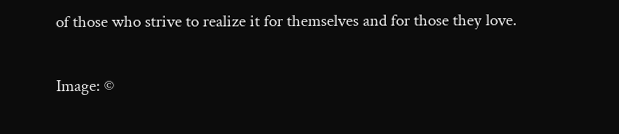of those who strive to realize it for themselves and for those they love.

Image: ©